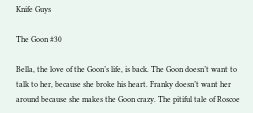Knife Guys

The Goon #30

Bella, the love of the Goon’s life, is back. The Goon doesn’t want to talk to her, because she broke his heart. Franky doesn’t want her around because she makes the Goon crazy. The pitiful tale of Roscoe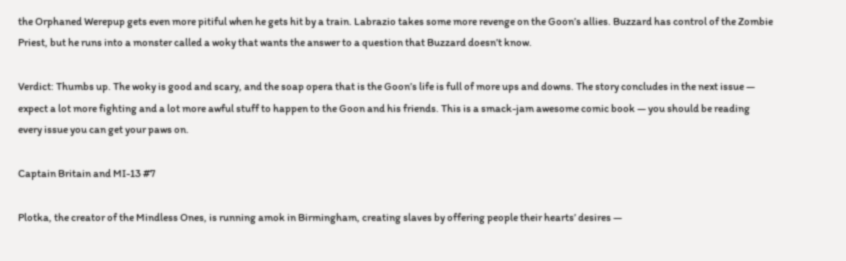the Orphaned Werepup gets even more pitiful when he gets hit by a train. Labrazio takes some more revenge on the Goon’s allies. Buzzard has control of the Zombie Priest, but he runs into a monster called a woky that wants the answer to a question that Buzzard doesn’t know.

Verdict: Thumbs up. The woky is good and scary, and the soap opera that is the Goon’s life is full of more ups and downs. The story concludes in the next issue — expect a lot more fighting and a lot more awful stuff to happen to the Goon and his friends. This is a smack-jam awesome comic book — you should be reading every issue you can get your paws on.

Captain Britain and MI-13 #7

Plotka, the creator of the Mindless Ones, is running amok in Birmingham, creating slaves by offering people their hearts’ desires —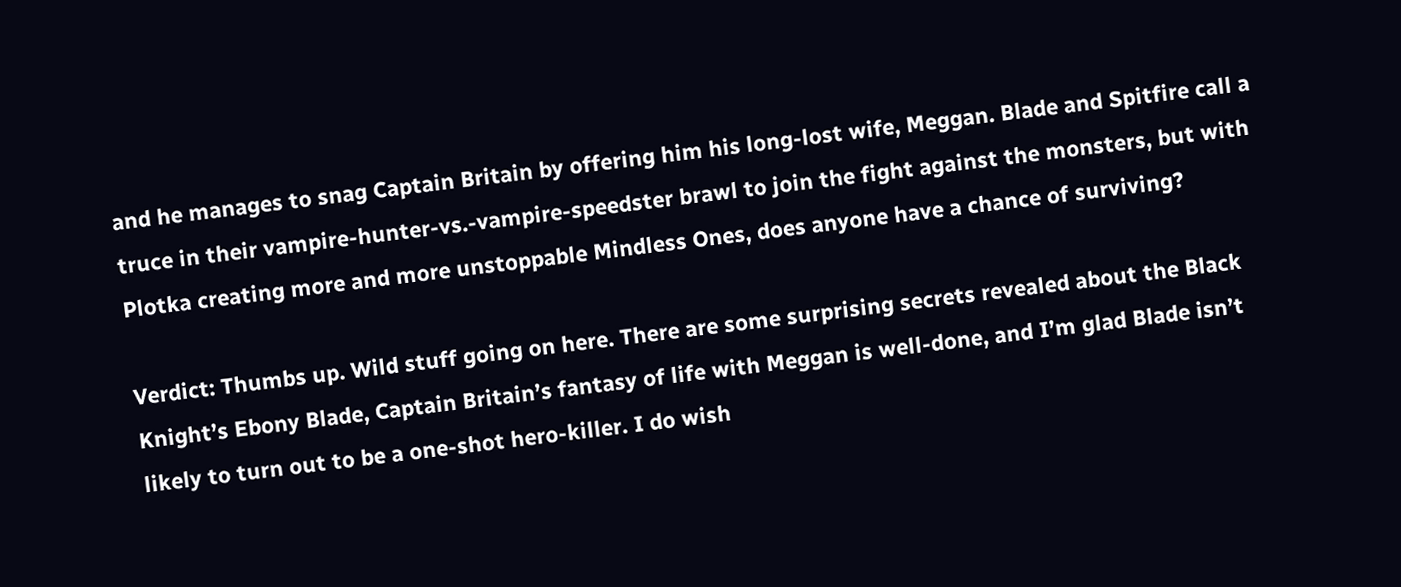and he manages to snag Captain Britain by offering him his long-lost wife, Meggan. Blade and Spitfire call a truce in their vampire-hunter-vs.-vampire-speedster brawl to join the fight against the monsters, but with Plotka creating more and more unstoppable Mindless Ones, does anyone have a chance of surviving?

Verdict: Thumbs up. Wild stuff going on here. There are some surprising secrets revealed about the Black Knight’s Ebony Blade, Captain Britain’s fantasy of life with Meggan is well-done, and I’m glad Blade isn’t likely to turn out to be a one-shot hero-killer. I do wish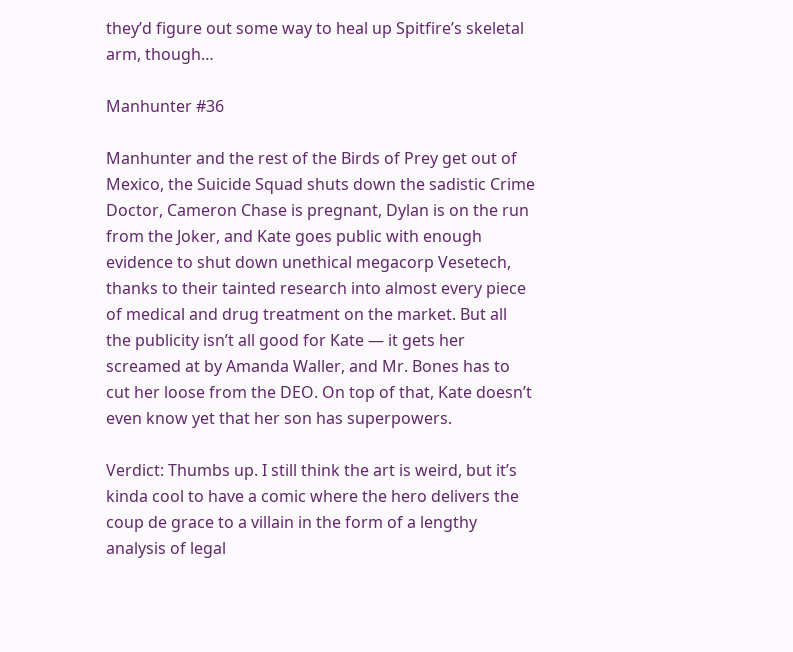they’d figure out some way to heal up Spitfire’s skeletal arm, though…

Manhunter #36

Manhunter and the rest of the Birds of Prey get out of Mexico, the Suicide Squad shuts down the sadistic Crime Doctor, Cameron Chase is pregnant, Dylan is on the run from the Joker, and Kate goes public with enough evidence to shut down unethical megacorp Vesetech, thanks to their tainted research into almost every piece of medical and drug treatment on the market. But all the publicity isn’t all good for Kate — it gets her screamed at by Amanda Waller, and Mr. Bones has to cut her loose from the DEO. On top of that, Kate doesn’t even know yet that her son has superpowers.

Verdict: Thumbs up. I still think the art is weird, but it’s kinda cool to have a comic where the hero delivers the coup de grace to a villain in the form of a lengthy analysis of legal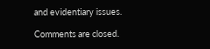and evidentiary issues.

Comments are closed.